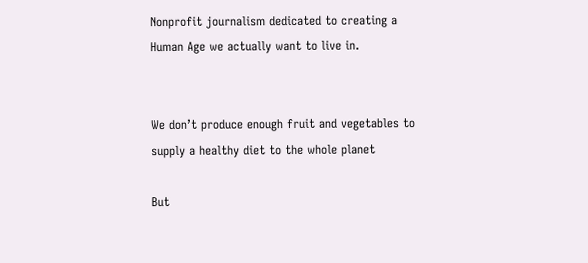Nonprofit journalism dedicated to creating a Human Age we actually want to live in.


We don’t produce enough fruit and vegetables to supply a healthy diet to the whole planet

But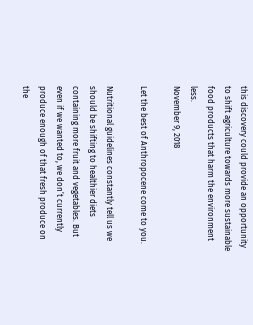this discovery could provide an opportunity to shift agriculture towards more sustainable food products that harm the environment less.
November 9, 2018

Let the best of Anthropocene come to you.

Nutritional guidelines constantly tell us we should be shifting to healthier diets containing more fruit and vegetables. But even if we wanted to, we don’t currently produce enough of that fresh produce on the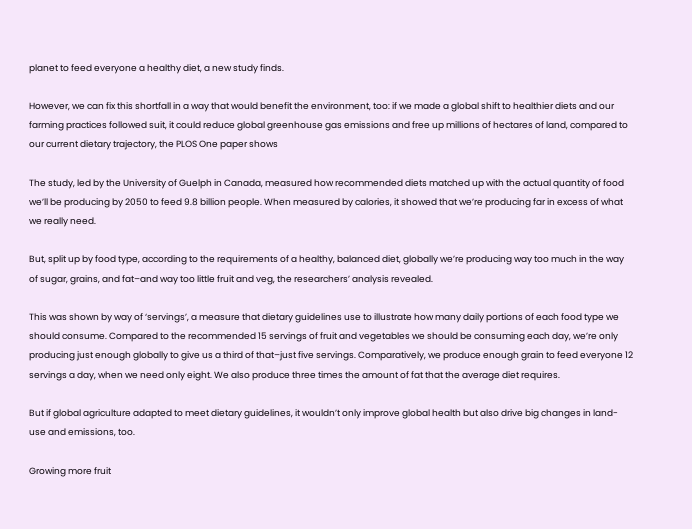planet to feed everyone a healthy diet, a new study finds.

However, we can fix this shortfall in a way that would benefit the environment, too: if we made a global shift to healthier diets and our farming practices followed suit, it could reduce global greenhouse gas emissions and free up millions of hectares of land, compared to our current dietary trajectory, the PLOS One paper shows

The study, led by the University of Guelph in Canada, measured how recommended diets matched up with the actual quantity of food we’ll be producing by 2050 to feed 9.8 billion people. When measured by calories, it showed that we’re producing far in excess of what we really need.

But, split up by food type, according to the requirements of a healthy, balanced diet, globally we’re producing way too much in the way of sugar, grains, and fat–and way too little fruit and veg, the researchers’ analysis revealed.

This was shown by way of ‘servings’, a measure that dietary guidelines use to illustrate how many daily portions of each food type we should consume. Compared to the recommended 15 servings of fruit and vegetables we should be consuming each day, we’re only producing just enough globally to give us a third of that–just five servings. Comparatively, we produce enough grain to feed everyone 12 servings a day, when we need only eight. We also produce three times the amount of fat that the average diet requires.

But if global agriculture adapted to meet dietary guidelines, it wouldn’t only improve global health but also drive big changes in land-use and emissions, too.

Growing more fruit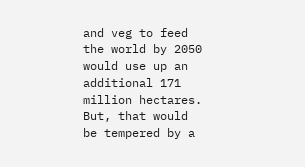and veg to feed the world by 2050 would use up an additional 171 million hectares. But, that would be tempered by a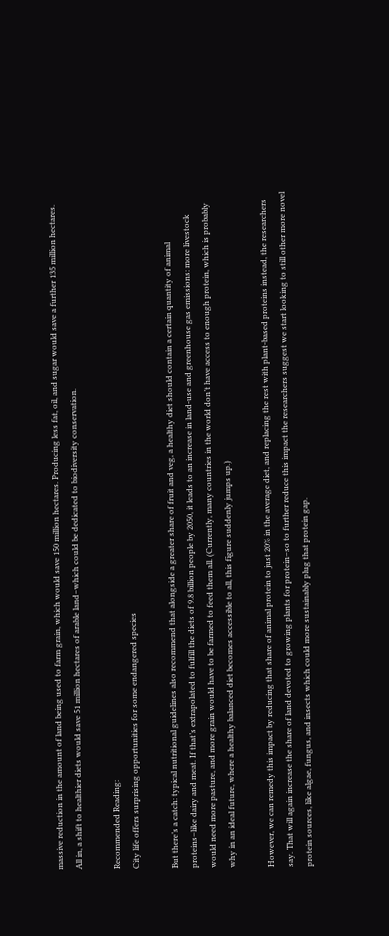massive reduction in the amount of land being used to farm grain, which would save 150 million hectares. Producing less fat, oil, and sugar would save a further 135 million hectares. All in, a shift to healthier diets would save 51 million hectares of arable land–which could be dedicated to biodiversity conservation.

Recommended Reading:
City life offers surprising opportunities for some endangered species

But there’s a catch: typical nutritional guidelines also recommend that alongside a greater share of fruit and veg, a healthy diet should contain a certain quantity of animal proteins–like dairy and meat. If that’s extrapolated to fulfill the diets of 9.8 billion people by 2050, it leads to an increase in land-use and greenhouse gas emissions: more livestock would need more pasture, and more grain would have to be farmed to feed them all. (Currently, many countries in the world don’t have access to enough protein, which is probably why in an ideal future, where a healthy balanced diet becomes accessible to all, this figure suddenly jumps up.)

However, we can remedy this impact by reducing that share of animal protein to just 20% in the average diet, and replacing the rest with plant-based proteins instead, the researchers say. That will again increase the share of land devoted to growing plants for protein–so to further reduce this impact the researchers suggest we start looking to still other more novel protein sources, like algae, fungus, and insects which could more sustainably plug that protein gap.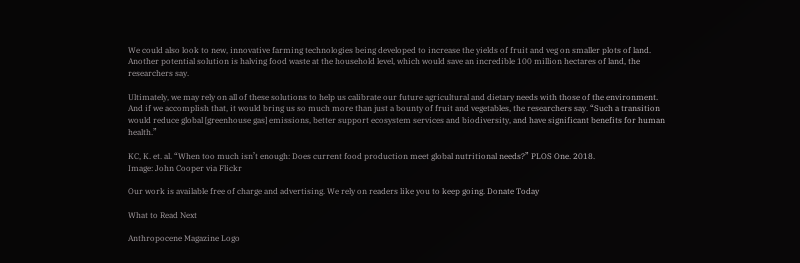We could also look to new, innovative farming technologies being developed to increase the yields of fruit and veg on smaller plots of land. Another potential solution is halving food waste at the household level, which would save an incredible 100 million hectares of land, the researchers say.

Ultimately, we may rely on all of these solutions to help us calibrate our future agricultural and dietary needs with those of the environment. And if we accomplish that, it would bring us so much more than just a bounty of fruit and vegetables, the researchers say. “Such a transition would reduce global [greenhouse gas] emissions, better support ecosystem services and biodiversity, and have significant benefits for human health.”

KC, K. et. al. “When too much isn’t enough: Does current food production meet global nutritional needs?” PLOS One. 2018.
Image: John Cooper via Flickr

Our work is available free of charge and advertising. We rely on readers like you to keep going. Donate Today

What to Read Next

Anthropocene Magazine Logo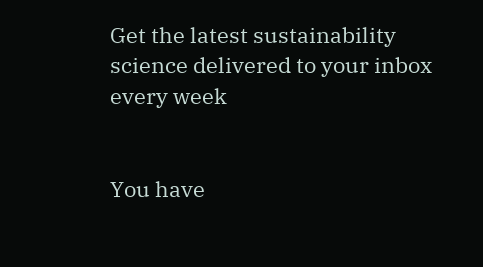Get the latest sustainability science delivered to your inbox every week


You have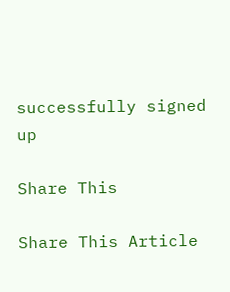successfully signed up

Share This

Share This Article